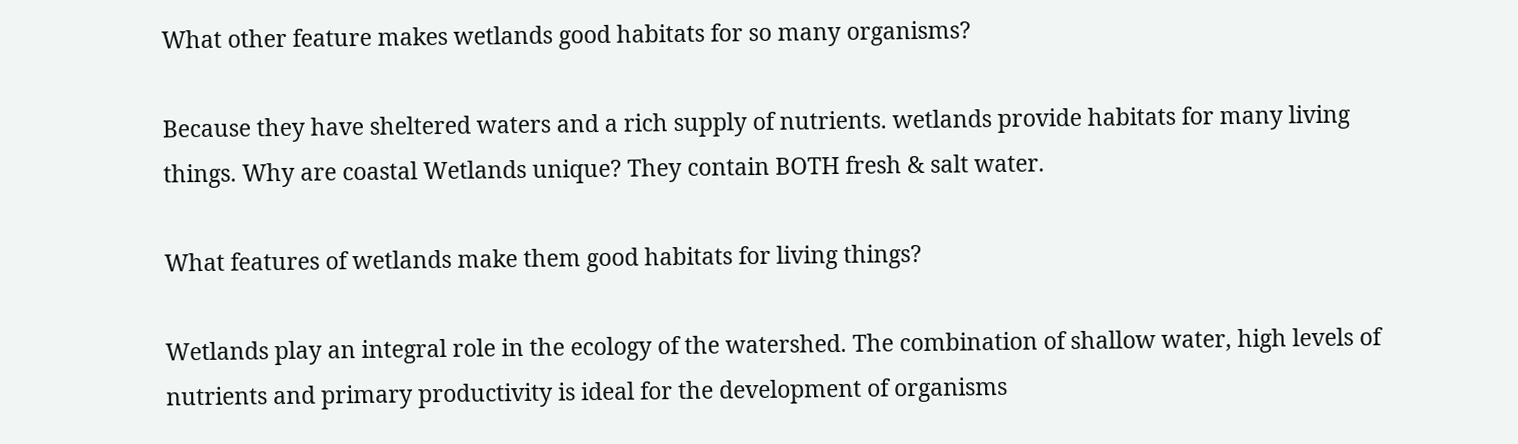What other feature makes wetlands good habitats for so many organisms?

Because they have sheltered waters and a rich supply of nutrients. wetlands provide habitats for many living things. Why are coastal Wetlands unique? They contain BOTH fresh & salt water.

What features of wetlands make them good habitats for living things?

Wetlands play an integral role in the ecology of the watershed. The combination of shallow water, high levels of nutrients and primary productivity is ideal for the development of organisms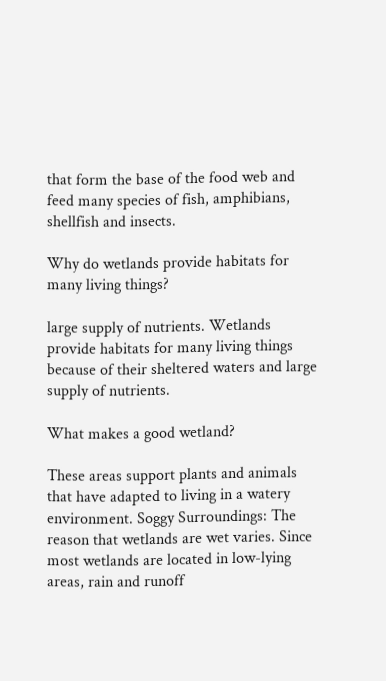that form the base of the food web and feed many species of fish, amphibians, shellfish and insects.

Why do wetlands provide habitats for many living things?

large supply of nutrients. Wetlands provide habitats for many living things because of their sheltered waters and large supply of nutrients.

What makes a good wetland?

These areas support plants and animals that have adapted to living in a watery environment. Soggy Surroundings: The reason that wetlands are wet varies. Since most wetlands are located in low-lying areas, rain and runoff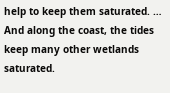help to keep them saturated. … And along the coast, the tides keep many other wetlands saturated.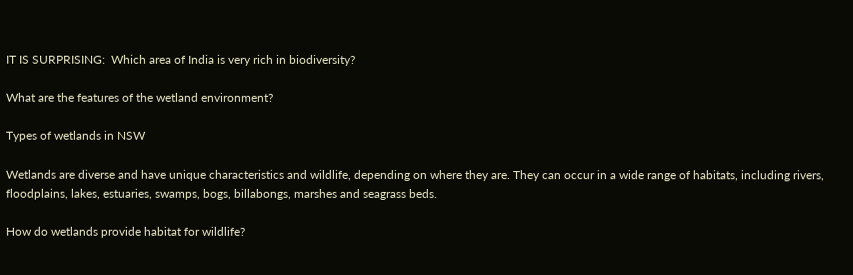IT IS SURPRISING:  Which area of India is very rich in biodiversity?

What are the features of the wetland environment?

Types of wetlands in NSW

Wetlands are diverse and have unique characteristics and wildlife, depending on where they are. They can occur in a wide range of habitats, including rivers, floodplains, lakes, estuaries, swamps, bogs, billabongs, marshes and seagrass beds.

How do wetlands provide habitat for wildlife?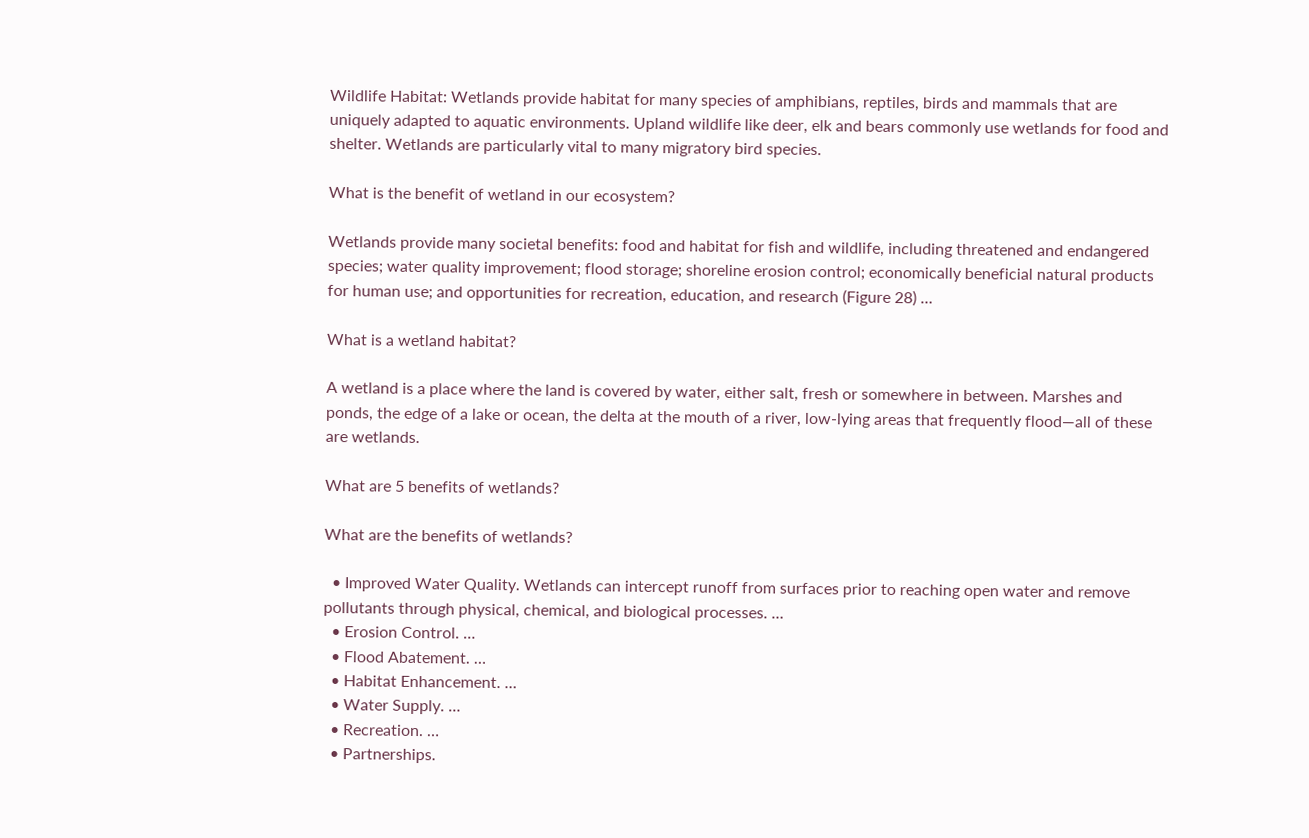Wildlife Habitat: Wetlands provide habitat for many species of amphibians, reptiles, birds and mammals that are uniquely adapted to aquatic environments. Upland wildlife like deer, elk and bears commonly use wetlands for food and shelter. Wetlands are particularly vital to many migratory bird species.

What is the benefit of wetland in our ecosystem?

Wetlands provide many societal benefits: food and habitat for fish and wildlife, including threatened and endangered species; water quality improvement; flood storage; shoreline erosion control; economically beneficial natural products for human use; and opportunities for recreation, education, and research (Figure 28) …

What is a wetland habitat?

A wetland is a place where the land is covered by water, either salt, fresh or somewhere in between. Marshes and ponds, the edge of a lake or ocean, the delta at the mouth of a river, low-lying areas that frequently flood—all of these are wetlands.

What are 5 benefits of wetlands?

What are the benefits of wetlands?

  • Improved Water Quality. Wetlands can intercept runoff from surfaces prior to reaching open water and remove pollutants through physical, chemical, and biological processes. …
  • Erosion Control. …
  • Flood Abatement. …
  • Habitat Enhancement. …
  • Water Supply. …
  • Recreation. …
  • Partnerships.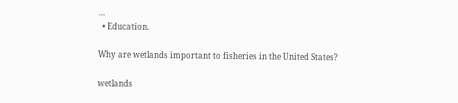…
  • Education.

Why are wetlands important to fisheries in the United States?

wetlands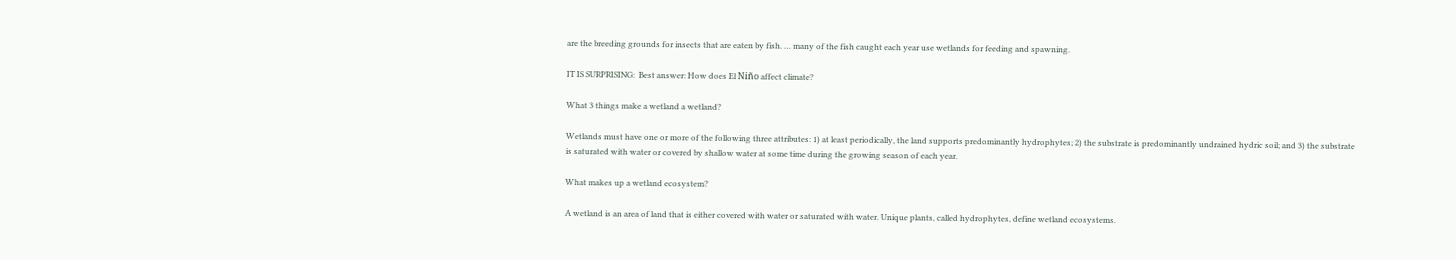are the breeding grounds for insects that are eaten by fish. … many of the fish caught each year use wetlands for feeding and spawning.

IT IS SURPRISING:  Best answer: How does El Niño affect climate?

What 3 things make a wetland a wetland?

Wetlands must have one or more of the following three attributes: 1) at least periodically, the land supports predominantly hydrophytes; 2) the substrate is predominantly undrained hydric soil; and 3) the substrate is saturated with water or covered by shallow water at some time during the growing season of each year.

What makes up a wetland ecosystem?

A wetland is an area of land that is either covered with water or saturated with water. Unique plants, called hydrophytes, define wetland ecosystems.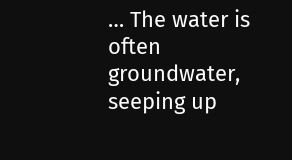… The water is often groundwater, seeping up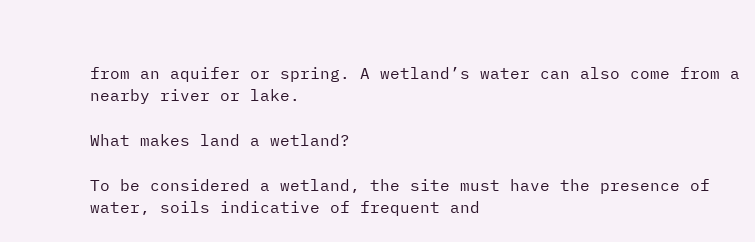from an aquifer or spring. A wetland’s water can also come from a nearby river or lake.

What makes land a wetland?

To be considered a wetland, the site must have the presence of water, soils indicative of frequent and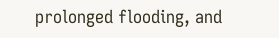prolonged flooding, and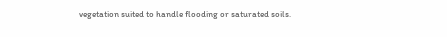vegetation suited to handle flooding or saturated soils.